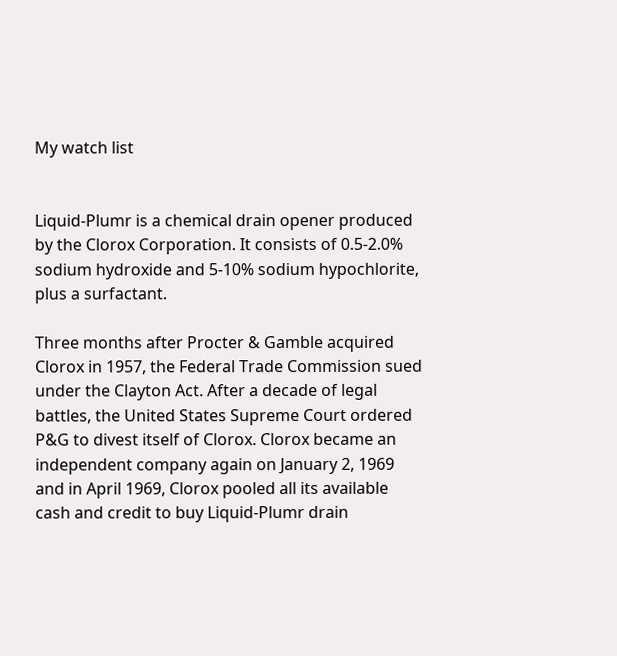My watch list


Liquid-Plumr is a chemical drain opener produced by the Clorox Corporation. It consists of 0.5-2.0% sodium hydroxide and 5-10% sodium hypochlorite, plus a surfactant.

Three months after Procter & Gamble acquired Clorox in 1957, the Federal Trade Commission sued under the Clayton Act. After a decade of legal battles, the United States Supreme Court ordered P&G to divest itself of Clorox. Clorox became an independent company again on January 2, 1969 and in April 1969, Clorox pooled all its available cash and credit to buy Liquid-Plumr drain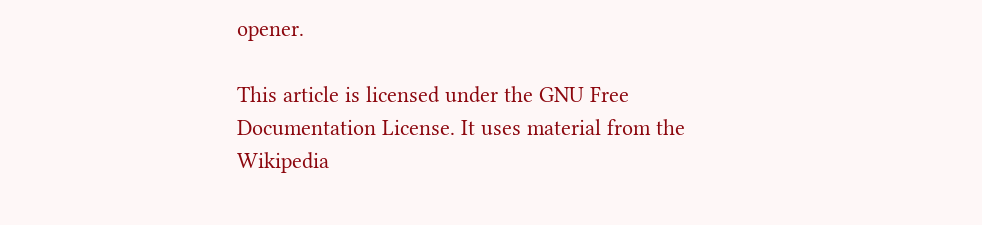opener.

This article is licensed under the GNU Free Documentation License. It uses material from the Wikipedia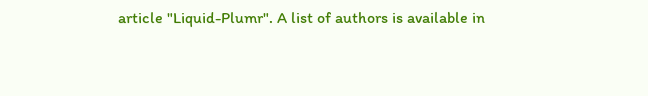article "Liquid-Plumr". A list of authors is available in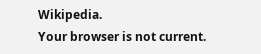Wikipedia.
Your browser is not current.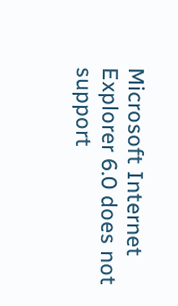Microsoft Internet Explorer 6.0 does not support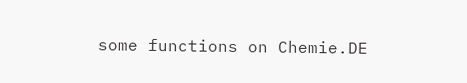some functions on Chemie.DE